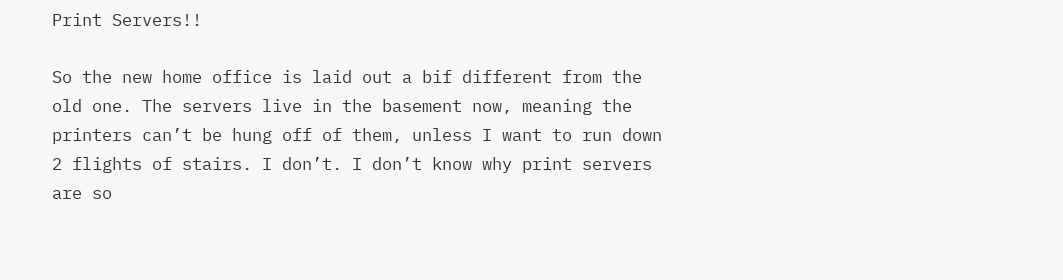Print Servers!!

So the new home office is laid out a bif different from the old one. The servers live in the basement now, meaning the printers can’t be hung off of them, unless I want to run down 2 flights of stairs. I don’t. I don’t know why print servers are so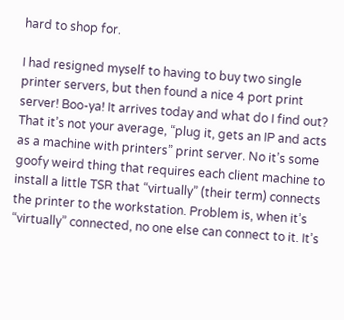hard to shop for.

I had resigned myself to having to buy two single printer servers, but then found a nice 4 port print server! Boo-ya! It arrives today and what do I find out? That it’s not your average, “plug it, gets an IP and acts as a machine with printers” print server. No it’s some goofy weird thing that requires each client machine to install a little TSR that “virtually” (their term) connects the printer to the workstation. Problem is, when it’s “virtually” connected, no one else can connect to it. It’s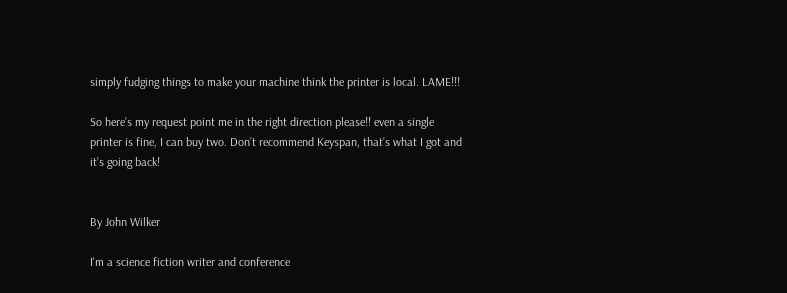simply fudging things to make your machine think the printer is local. LAME!!!

So here’s my request point me in the right direction please!! even a single printer is fine, I can buy two. Don’t recommend Keyspan, that’s what I got and it’s going back!


By John Wilker

I'm a science fiction writer and conference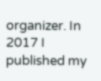organizer. In 2017 I published my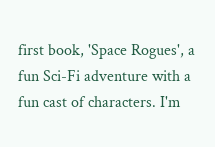first book, 'Space Rogues', a fun Sci-Fi adventure with a fun cast of characters. I'm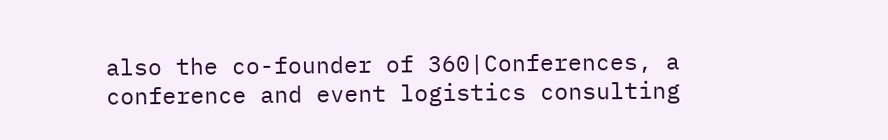also the co-founder of 360|Conferences, a conference and event logistics consulting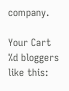company.

Your Cart
%d bloggers like this: